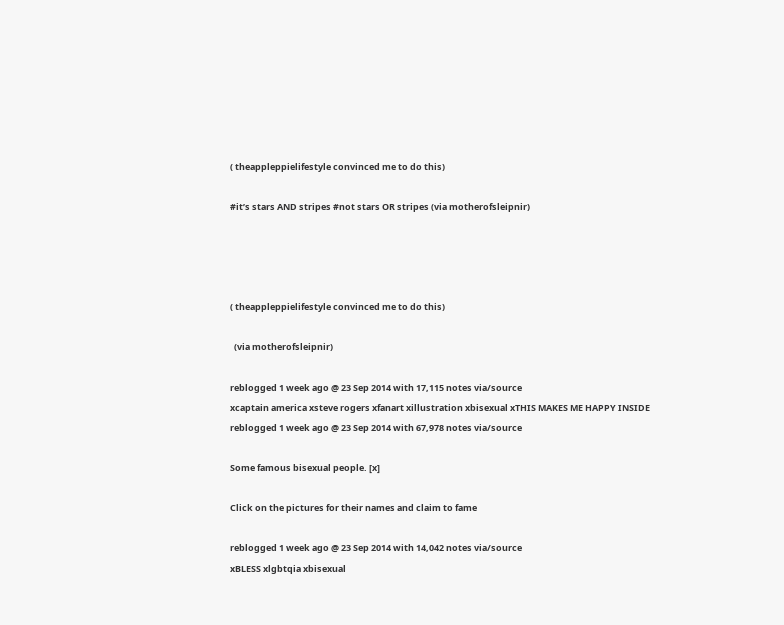( theappleppielifestyle convinced me to do this)

#it’s stars AND stripes #not stars OR stripes (via motherofsleipnir)




( theappleppielifestyle convinced me to do this)

  (via motherofsleipnir)

reblogged 1 week ago @ 23 Sep 2014 with 17,115 notes via/source
xcaptain america xsteve rogers xfanart xillustration xbisexual xTHIS MAKES ME HAPPY INSIDE
reblogged 1 week ago @ 23 Sep 2014 with 67,978 notes via/source

Some famous bisexual people. [x]

Click on the pictures for their names and claim to fame

reblogged 1 week ago @ 23 Sep 2014 with 14,042 notes via/source
xBLESS xlgbtqia xbisexual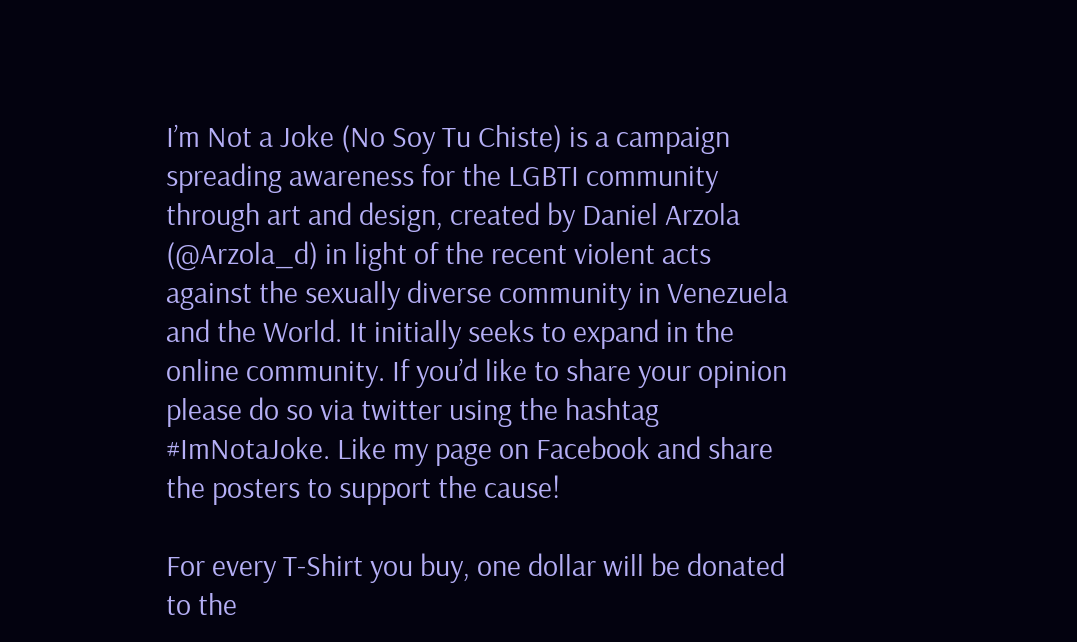I’m Not a Joke (No Soy Tu Chiste) is a campaign spreading awareness for the LGBTI community through art and design, created by Daniel Arzola (@Arzola_d) in light of the recent violent acts against the sexually diverse community in Venezuela and the World. It initially seeks to expand in the online community. If you’d like to share your opinion please do so via twitter using the hashtag #ImNotaJoke. Like my page on Facebook and share the posters to support the cause!

For every T-Shirt you buy, one dollar will be donated to the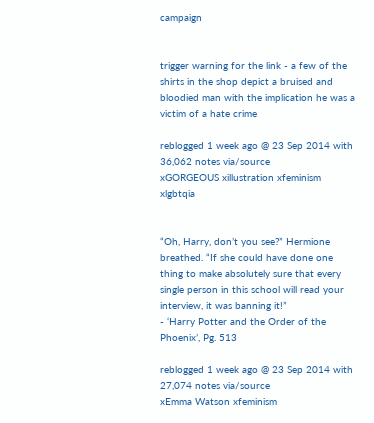campaign


trigger warning for the link - a few of the shirts in the shop depict a bruised and bloodied man with the implication he was a victim of a hate crime

reblogged 1 week ago @ 23 Sep 2014 with 36,062 notes via/source
xGORGEOUS xillustration xfeminism xlgbtqia


“Oh, Harry, don’t you see?” Hermione breathed. “If she could have done one thing to make absolutely sure that every single person in this school will read your interview, it was banning it!”
- ‘Harry Potter and the Order of the Phoenix’, Pg. 513

reblogged 1 week ago @ 23 Sep 2014 with 27,074 notes via/source
xEmma Watson xfeminism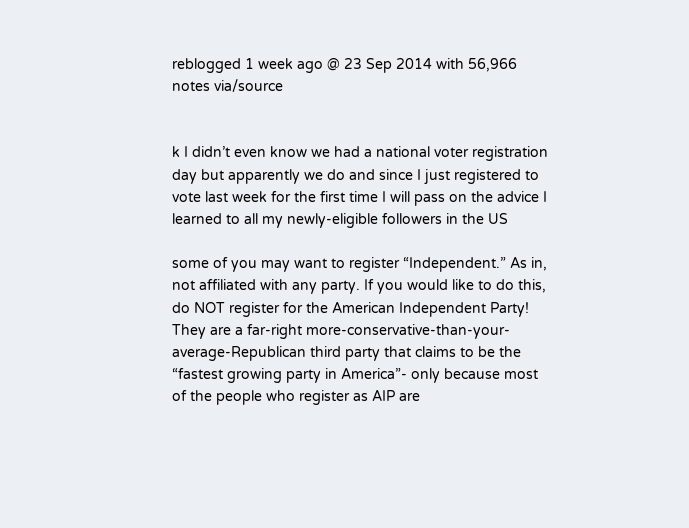reblogged 1 week ago @ 23 Sep 2014 with 56,966 notes via/source


k I didn’t even know we had a national voter registration day but apparently we do and since I just registered to vote last week for the first time I will pass on the advice I learned to all my newly-eligible followers in the US

some of you may want to register “Independent.” As in, not affiliated with any party. If you would like to do this, do NOT register for the American Independent Party! They are a far-right more-conservative-than-your-average-Republican third party that claims to be the “fastest growing party in America”- only because most of the people who register as AIP are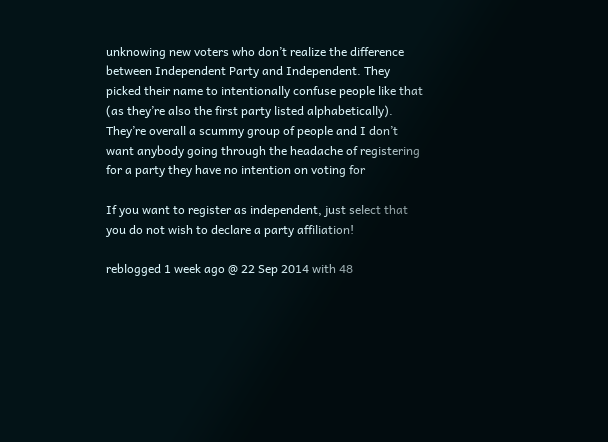unknowing new voters who don’t realize the difference between Independent Party and Independent. They picked their name to intentionally confuse people like that (as they’re also the first party listed alphabetically). They’re overall a scummy group of people and I don’t want anybody going through the headache of registering for a party they have no intention on voting for

If you want to register as independent, just select that you do not wish to declare a party affiliation!

reblogged 1 week ago @ 22 Sep 2014 with 48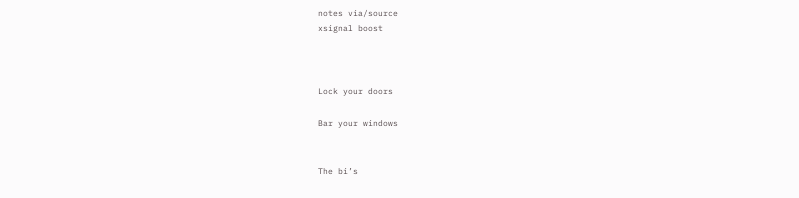notes via/source
xsignal boost



Lock your doors

Bar your windows


The bi’s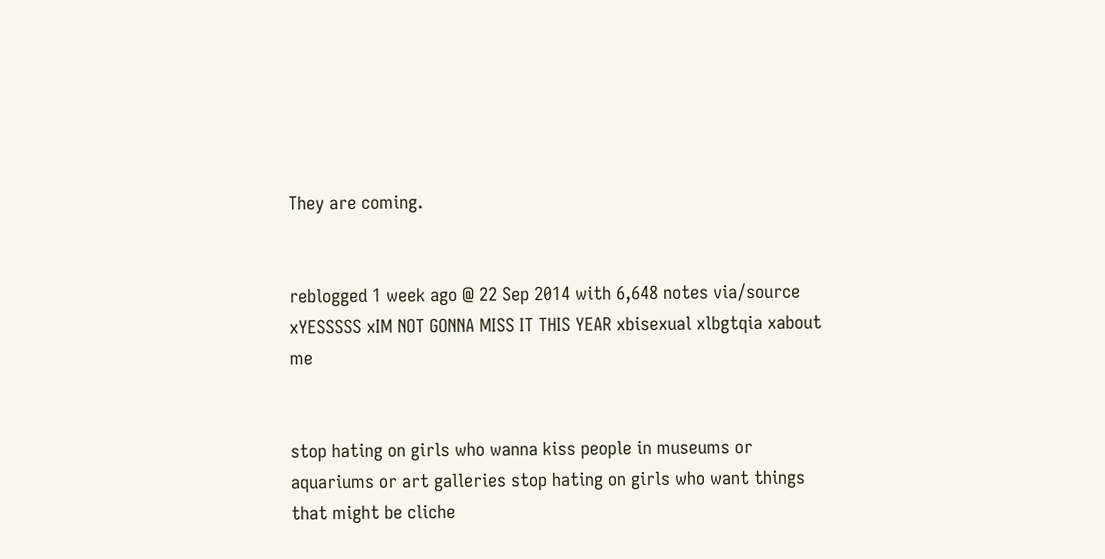They are coming.


reblogged 1 week ago @ 22 Sep 2014 with 6,648 notes via/source
xYESSSSS xIM NOT GONNA MISS IT THIS YEAR xbisexual xlbgtqia xabout me


stop hating on girls who wanna kiss people in museums or aquariums or art galleries stop hating on girls who want things that might be cliche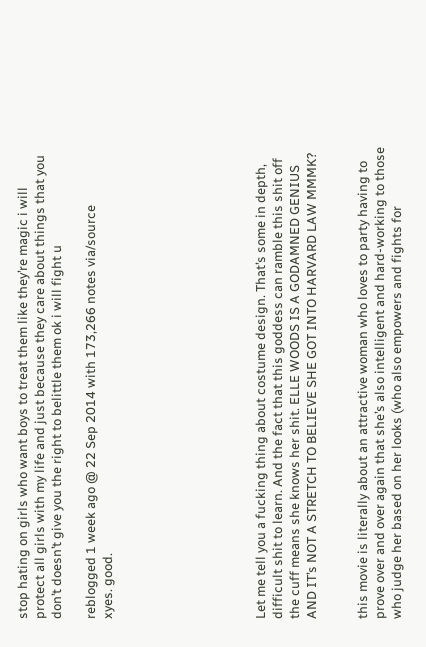stop hating on girls who want boys to treat them like they’re magic i will protect all girls with my life and just because they care about things that you don’t doesn’t give you the right to belittle them ok i will fight u

reblogged 1 week ago @ 22 Sep 2014 with 173,266 notes via/source
xyes. good.








Let me tell you a fucking thing about costume design. That’s some in depth, difficult shit to learn. And the fact that this goddess can ramble this shit off the cuff means she knows her shit. ELLE WOODS IS A GODAMNED GENIUS AND IT’s NOT A STRETCH TO BELIEVE SHE GOT INTO HARVARD LAW MMMK?


this movie is literally about an attractive woman who loves to party having to prove over and over again that she’s also intelligent and hard-working to those who judge her based on her looks (who also empowers and fights for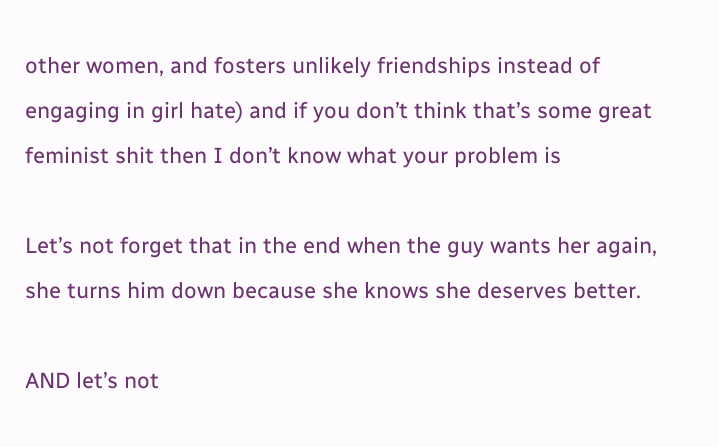other women, and fosters unlikely friendships instead of engaging in girl hate) and if you don’t think that’s some great feminist shit then I don’t know what your problem is

Let’s not forget that in the end when the guy wants her again, she turns him down because she knows she deserves better.

AND let’s not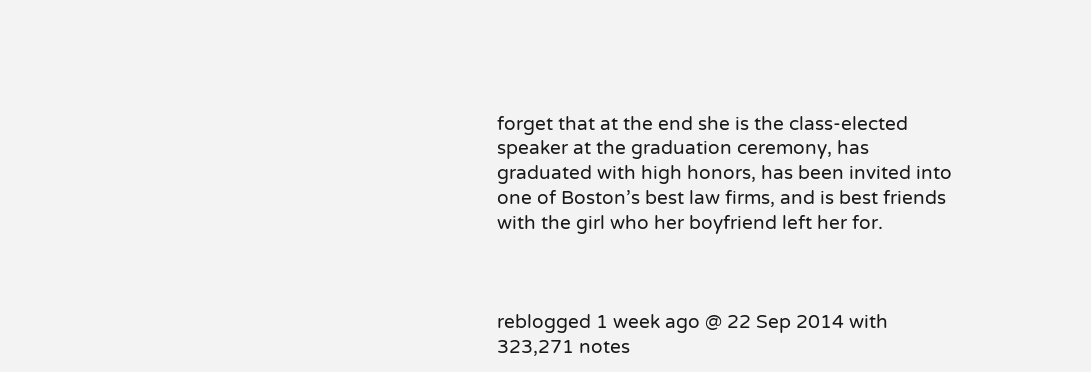forget that at the end she is the class-elected speaker at the graduation ceremony, has graduated with high honors, has been invited into one of Boston’s best law firms, and is best friends with the girl who her boyfriend left her for.



reblogged 1 week ago @ 22 Sep 2014 with 323,271 notes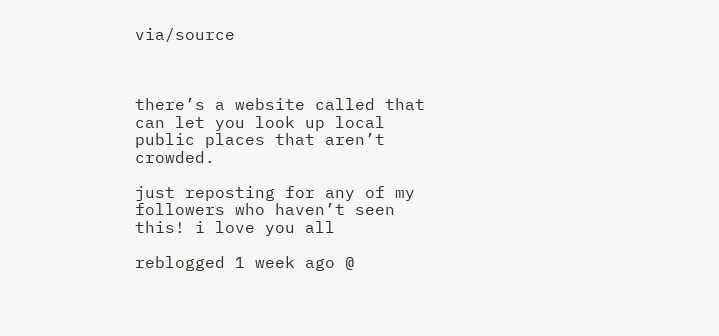via/source



there’s a website called that can let you look up local public places that aren’t crowded.

just reposting for any of my followers who haven’t seen this! i love you all

reblogged 1 week ago @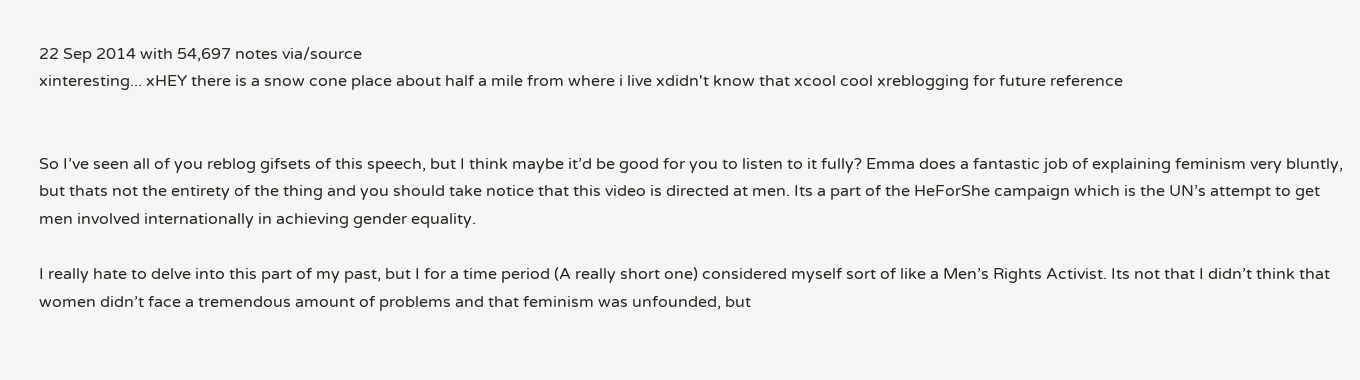22 Sep 2014 with 54,697 notes via/source
xinteresting... xHEY there is a snow cone place about half a mile from where i live xdidn't know that xcool cool xreblogging for future reference


So I’ve seen all of you reblog gifsets of this speech, but I think maybe it’d be good for you to listen to it fully? Emma does a fantastic job of explaining feminism very bluntly, but thats not the entirety of the thing and you should take notice that this video is directed at men. Its a part of the HeForShe campaign which is the UN’s attempt to get men involved internationally in achieving gender equality.

I really hate to delve into this part of my past, but I for a time period (A really short one) considered myself sort of like a Men’s Rights Activist. Its not that I didn’t think that women didn’t face a tremendous amount of problems and that feminism was unfounded, but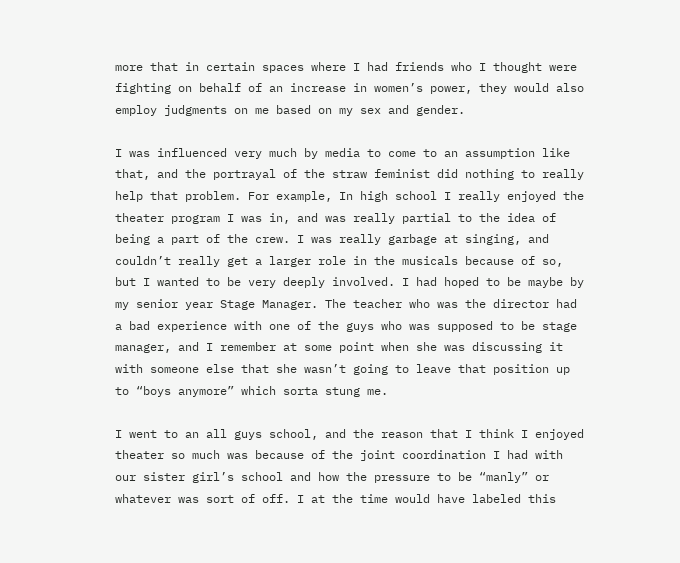more that in certain spaces where I had friends who I thought were fighting on behalf of an increase in women’s power, they would also employ judgments on me based on my sex and gender.

I was influenced very much by media to come to an assumption like that, and the portrayal of the straw feminist did nothing to really help that problem. For example, In high school I really enjoyed the theater program I was in, and was really partial to the idea of being a part of the crew. I was really garbage at singing, and couldn’t really get a larger role in the musicals because of so, but I wanted to be very deeply involved. I had hoped to be maybe by my senior year Stage Manager. The teacher who was the director had a bad experience with one of the guys who was supposed to be stage manager, and I remember at some point when she was discussing it with someone else that she wasn’t going to leave that position up to “boys anymore” which sorta stung me.

I went to an all guys school, and the reason that I think I enjoyed theater so much was because of the joint coordination I had with our sister girl’s school and how the pressure to be “manly” or whatever was sort of off. I at the time would have labeled this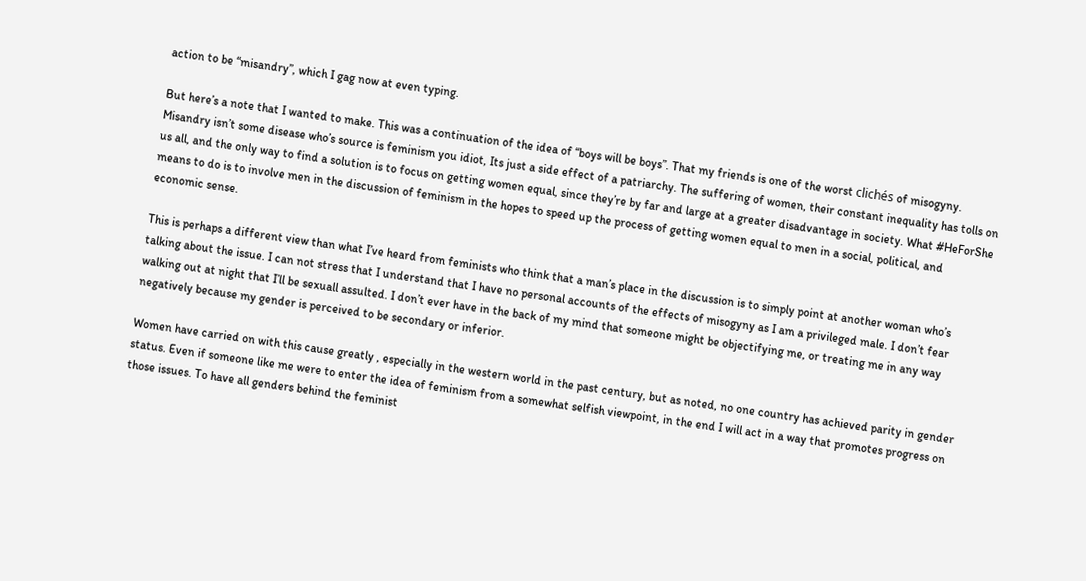action to be “misandry”, which I gag now at even typing.

But here’s a note that I wanted to make. This was a continuation of the idea of “boys will be boys”. That my friends is one of the worst clichés of misogyny. Misandry isn’t some disease who’s source is feminism you idiot, Its just a side effect of a patriarchy. The suffering of women, their constant inequality has tolls on us all, and the only way to find a solution is to focus on getting women equal, since they’re by far and large at a greater disadvantage in society. What #HeForShe means to do is to involve men in the discussion of feminism in the hopes to speed up the process of getting women equal to men in a social, political, and economic sense.

This is perhaps a different view than what I’ve heard from feminists who think that a man’s place in the discussion is to simply point at another woman who’s talking about the issue. I can not stress that I understand that I have no personal accounts of the effects of misogyny as I am a privileged male. I don’t fear walking out at night that I’ll be sexuall assulted. I don’t ever have in the back of my mind that someone might be objectifying me, or treating me in any way negatively because my gender is perceived to be secondary or inferior.

Women have carried on with this cause greatly , especially in the western world in the past century, but as noted, no one country has achieved parity in gender status. Even if someone like me were to enter the idea of feminism from a somewhat selfish viewpoint, in the end I will act in a way that promotes progress on those issues. To have all genders behind the feminist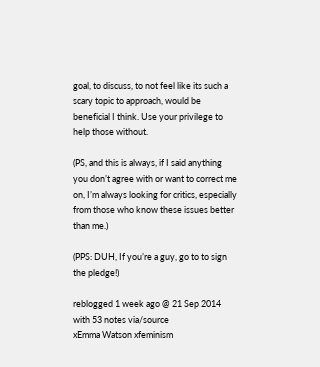goal, to discuss, to not feel like its such a scary topic to approach, would be beneficial I think. Use your privilege to help those without.

(PS, and this is always, if I said anything you don’t agree with or want to correct me on, I’m always looking for critics, especially from those who know these issues better than me.)

(PPS: DUH, If you’re a guy, go to to sign the pledge!)

reblogged 1 week ago @ 21 Sep 2014 with 53 notes via/source
xEmma Watson xfeminism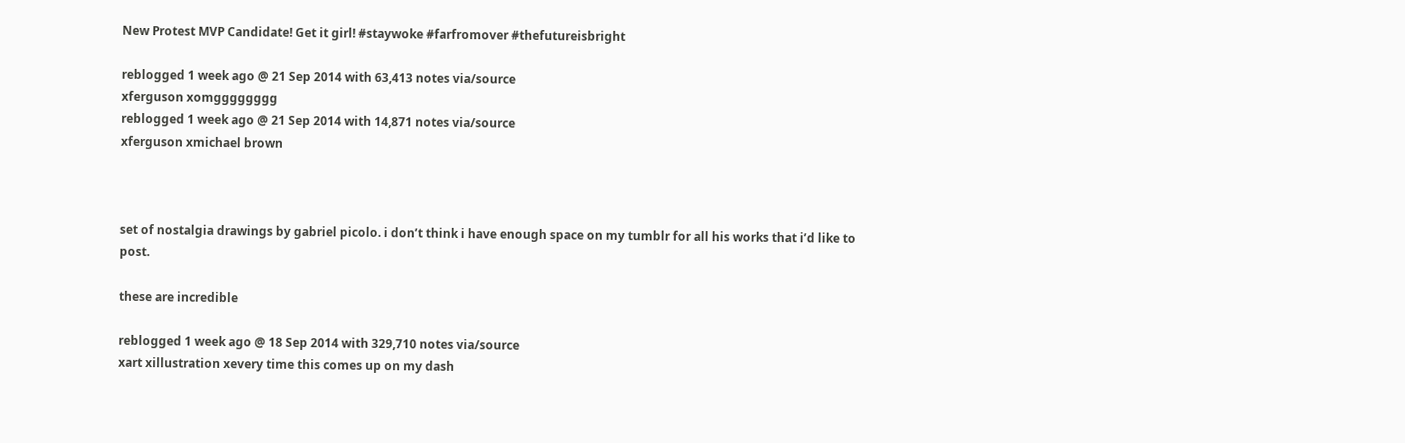New Protest MVP Candidate! Get it girl! #staywoke #farfromover #thefutureisbright

reblogged 1 week ago @ 21 Sep 2014 with 63,413 notes via/source
xferguson xomgggggggg
reblogged 1 week ago @ 21 Sep 2014 with 14,871 notes via/source
xferguson xmichael brown



set of nostalgia drawings by gabriel picolo. i don’t think i have enough space on my tumblr for all his works that i’d like to post.

these are incredible

reblogged 1 week ago @ 18 Sep 2014 with 329,710 notes via/source
xart xillustration xevery time this comes up on my dash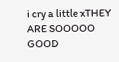i cry a little xTHEY ARE SOOOOO GOOD